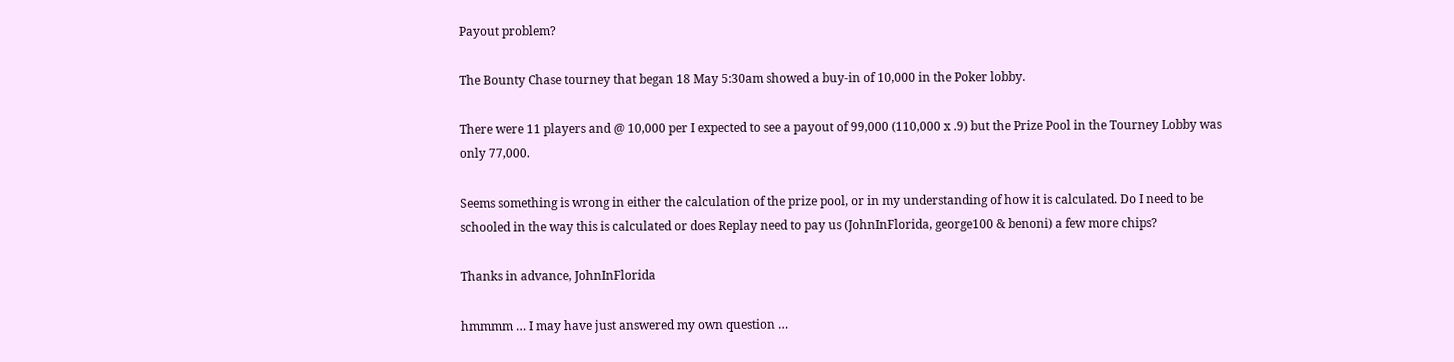Payout problem?

The Bounty Chase tourney that began 18 May 5:30am showed a buy-in of 10,000 in the Poker lobby.

There were 11 players and @ 10,000 per I expected to see a payout of 99,000 (110,000 x .9) but the Prize Pool in the Tourney Lobby was only 77,000.

Seems something is wrong in either the calculation of the prize pool, or in my understanding of how it is calculated. Do I need to be schooled in the way this is calculated or does Replay need to pay us (JohnInFlorida, george100 & benoni) a few more chips?

Thanks in advance, JohnInFlorida

hmmmm … I may have just answered my own question …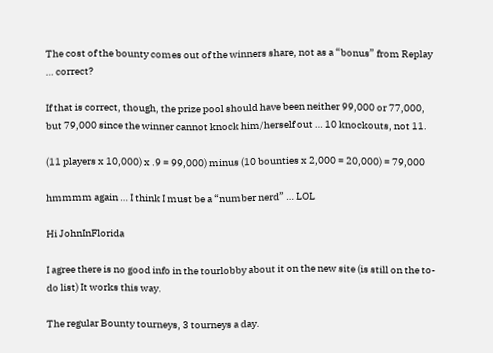The cost of the bounty comes out of the winners share, not as a “bonus” from Replay … correct?

If that is correct, though, the prize pool should have been neither 99,000 or 77,000, but 79,000 since the winner cannot knock him/herself out … 10 knockouts, not 11.

(11 players x 10,000) x .9 = 99,000) minus (10 bounties x 2,000 = 20,000) = 79,000

hmmmm again … I think I must be a “number nerd” … LOL

Hi JohnInFlorida

I agree there is no good info in the tourlobby about it on the new site (is still on the to-do list) It works this way.

The regular Bounty tourneys, 3 tourneys a day.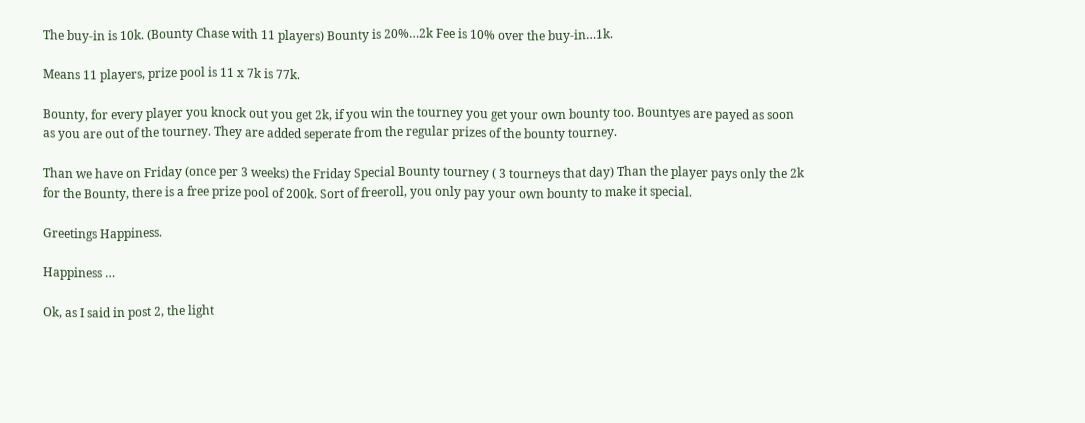The buy-in is 10k. (Bounty Chase with 11 players) Bounty is 20%…2k Fee is 10% over the buy-in…1k.

Means 11 players, prize pool is 11 x 7k is 77k.

Bounty, for every player you knock out you get 2k, if you win the tourney you get your own bounty too. Bountyes are payed as soon as you are out of the tourney. They are added seperate from the regular prizes of the bounty tourney.

Than we have on Friday (once per 3 weeks) the Friday Special Bounty tourney ( 3 tourneys that day) Than the player pays only the 2k for the Bounty, there is a free prize pool of 200k. Sort of freeroll, you only pay your own bounty to make it special.

Greetings Happiness.

Happiness …

Ok, as I said in post 2, the light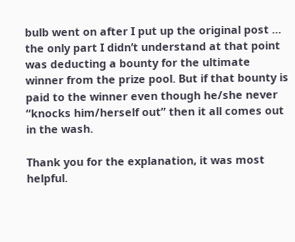bulb went on after I put up the original post … the only part I didn’t understand at that point was deducting a bounty for the ultimate winner from the prize pool. But if that bounty is paid to the winner even though he/she never “knocks him/herself out” then it all comes out in the wash.

Thank you for the explanation, it was most helpful.